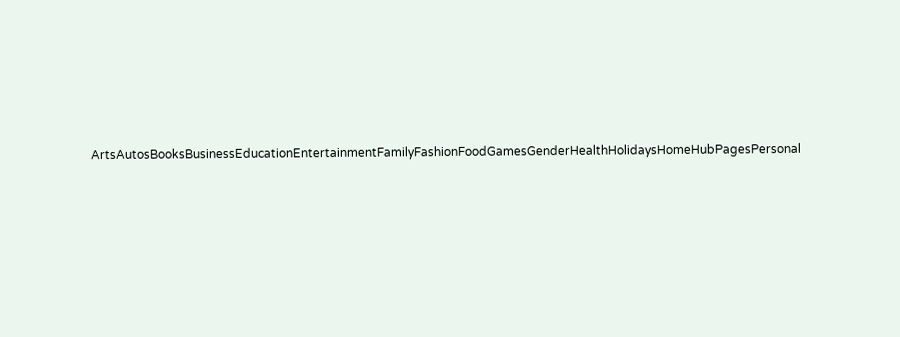ArtsAutosBooksBusinessEducationEntertainmentFamilyFashionFoodGamesGenderHealthHolidaysHomeHubPagesPersonal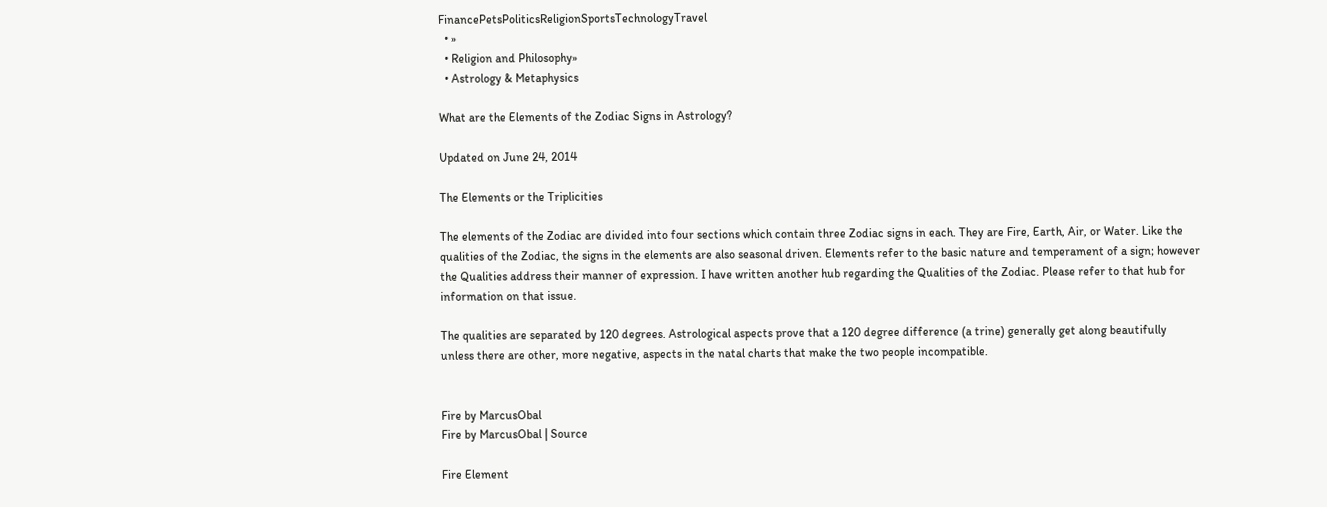FinancePetsPoliticsReligionSportsTechnologyTravel
  • »
  • Religion and Philosophy»
  • Astrology & Metaphysics

What are the Elements of the Zodiac Signs in Astrology?

Updated on June 24, 2014

The Elements or the Triplicities

The elements of the Zodiac are divided into four sections which contain three Zodiac signs in each. They are Fire, Earth, Air, or Water. Like the qualities of the Zodiac, the signs in the elements are also seasonal driven. Elements refer to the basic nature and temperament of a sign; however the Qualities address their manner of expression. I have written another hub regarding the Qualities of the Zodiac. Please refer to that hub for information on that issue.

The qualities are separated by 120 degrees. Astrological aspects prove that a 120 degree difference (a trine) generally get along beautifully unless there are other, more negative, aspects in the natal charts that make the two people incompatible.


Fire by MarcusObal
Fire by MarcusObal | Source

Fire Element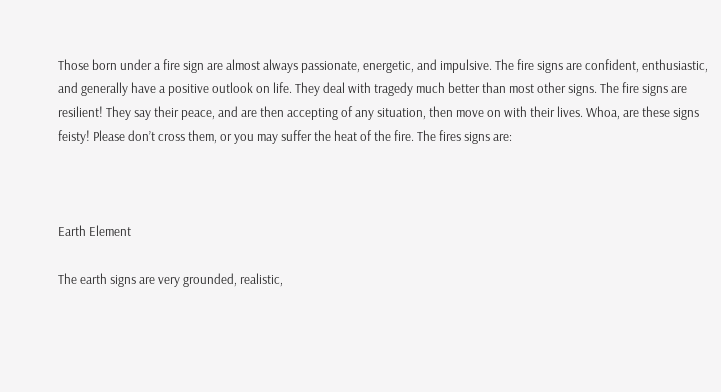Those born under a fire sign are almost always passionate, energetic, and impulsive. The fire signs are confident, enthusiastic, and generally have a positive outlook on life. They deal with tragedy much better than most other signs. The fire signs are resilient! They say their peace, and are then accepting of any situation, then move on with their lives. Whoa, are these signs feisty! Please don’t cross them, or you may suffer the heat of the fire. The fires signs are:



Earth Element

The earth signs are very grounded, realistic,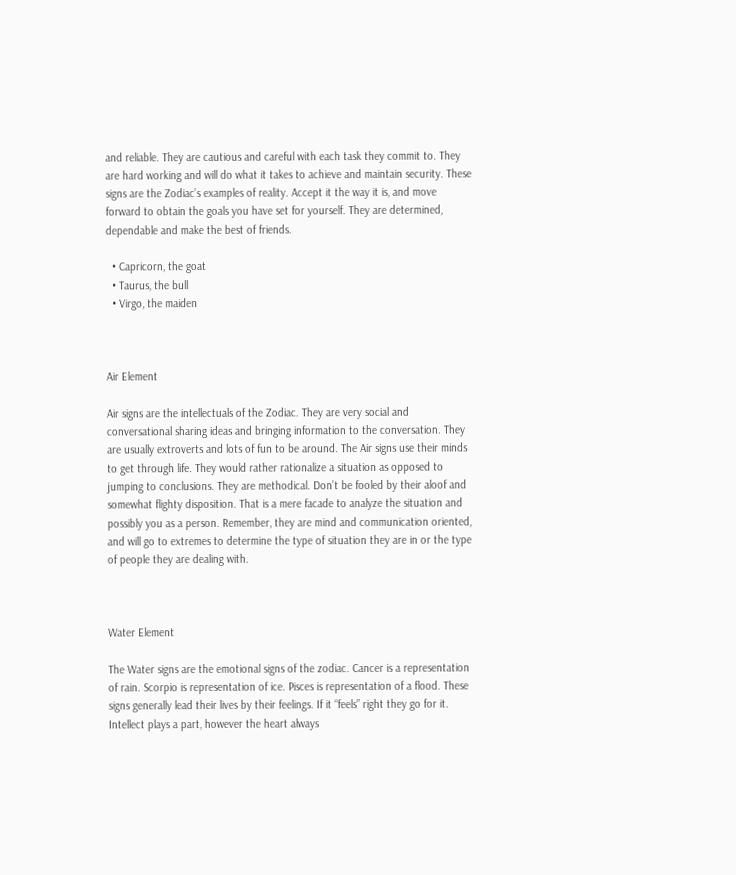and reliable. They are cautious and careful with each task they commit to. They are hard working and will do what it takes to achieve and maintain security. These signs are the Zodiac’s examples of reality. Accept it the way it is, and move forward to obtain the goals you have set for yourself. They are determined, dependable and make the best of friends.

  • Capricorn, the goat
  • Taurus, the bull
  • Virgo, the maiden



Air Element

Air signs are the intellectuals of the Zodiac. They are very social and conversational sharing ideas and bringing information to the conversation. They are usually extroverts and lots of fun to be around. The Air signs use their minds to get through life. They would rather rationalize a situation as opposed to jumping to conclusions. They are methodical. Don’t be fooled by their aloof and somewhat flighty disposition. That is a mere facade to analyze the situation and possibly you as a person. Remember, they are mind and communication oriented, and will go to extremes to determine the type of situation they are in or the type of people they are dealing with.



Water Element

The Water signs are the emotional signs of the zodiac. Cancer is a representation of rain. Scorpio is representation of ice. Pisces is representation of a flood. These signs generally lead their lives by their feelings. If it “feels” right they go for it. Intellect plays a part, however the heart always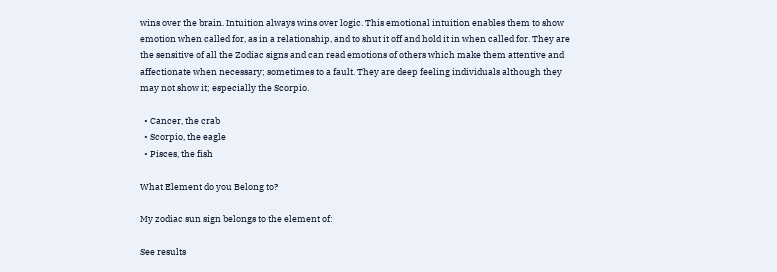wins over the brain. Intuition always wins over logic. This emotional intuition enables them to show emotion when called for, as in a relationship, and to shut it off and hold it in when called for. They are the sensitive of all the Zodiac signs and can read emotions of others which make them attentive and affectionate when necessary; sometimes to a fault. They are deep feeling individuals although they may not show it; especially the Scorpio.

  • Cancer, the crab
  • Scorpio, the eagle
  • Pisces, the fish

What Element do you Belong to?

My zodiac sun sign belongs to the element of:

See results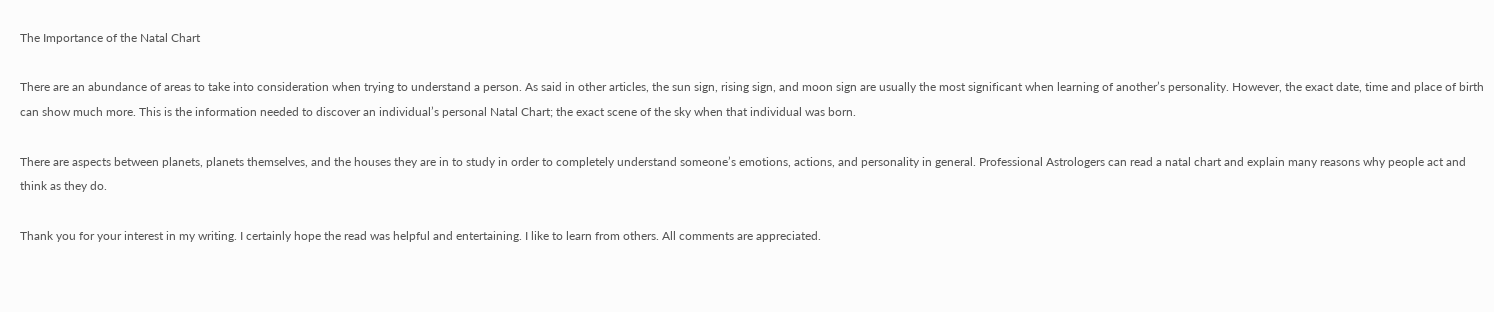The Importance of the Natal Chart

There are an abundance of areas to take into consideration when trying to understand a person. As said in other articles, the sun sign, rising sign, and moon sign are usually the most significant when learning of another’s personality. However, the exact date, time and place of birth can show much more. This is the information needed to discover an individual’s personal Natal Chart; the exact scene of the sky when that individual was born.

There are aspects between planets, planets themselves, and the houses they are in to study in order to completely understand someone’s emotions, actions, and personality in general. Professional Astrologers can read a natal chart and explain many reasons why people act and think as they do.

Thank you for your interest in my writing. I certainly hope the read was helpful and entertaining. I like to learn from others. All comments are appreciated.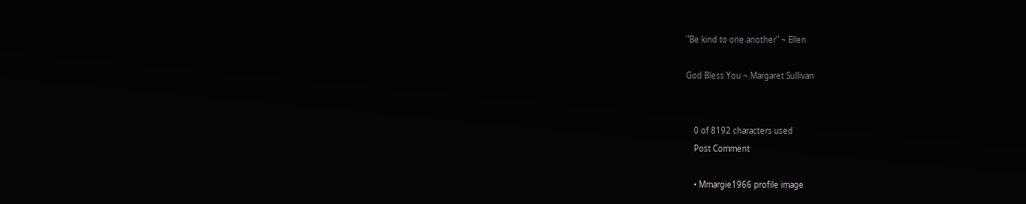"Be kind to one another" ~ Ellen

God Bless You ~ Margaret Sullivan


    0 of 8192 characters used
    Post Comment

    • Mmargie1966 profile image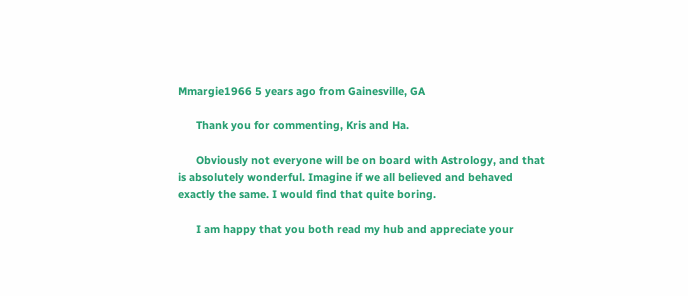Mmargie1966 5 years ago from Gainesville, GA

      Thank you for commenting, Kris and Ha.

      Obviously not everyone will be on board with Astrology, and that is absolutely wonderful. Imagine if we all believed and behaved exactly the same. I would find that quite boring.

      I am happy that you both read my hub and appreciate your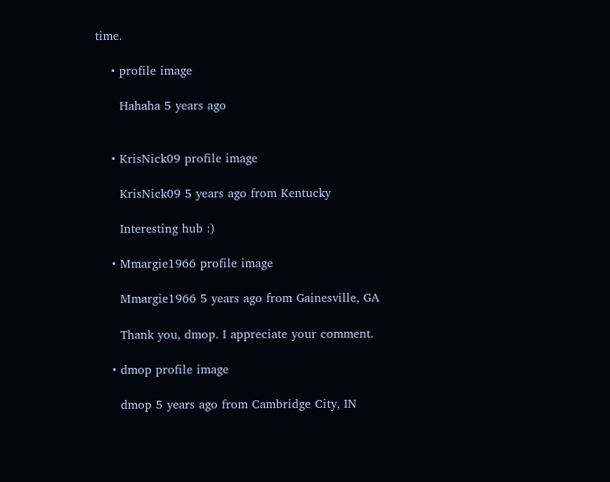time.

    • profile image

      Hahaha 5 years ago


    • KrisNick09 profile image

      KrisNick09 5 years ago from Kentucky

      Interesting hub :)

    • Mmargie1966 profile image

      Mmargie1966 5 years ago from Gainesville, GA

      Thank you, dmop. I appreciate your comment.

    • dmop profile image

      dmop 5 years ago from Cambridge City, IN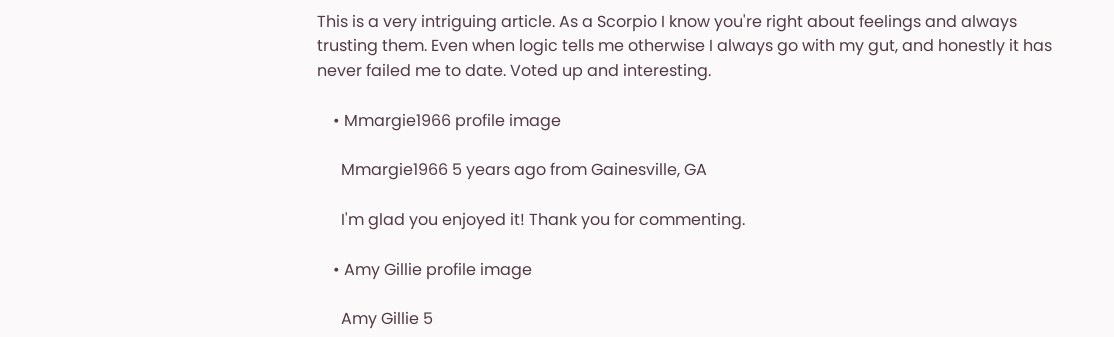This is a very intriguing article. As a Scorpio I know you're right about feelings and always trusting them. Even when logic tells me otherwise I always go with my gut, and honestly it has never failed me to date. Voted up and interesting.

    • Mmargie1966 profile image

      Mmargie1966 5 years ago from Gainesville, GA

      I'm glad you enjoyed it! Thank you for commenting.

    • Amy Gillie profile image

      Amy Gillie 5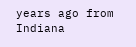years ago from Indiana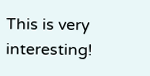This is very interesting!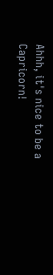Ahhh, it's nice to be a Capricorn!